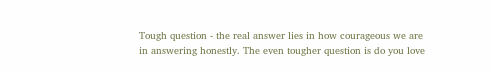Tough question - the real answer lies in how courageous we are in answering honestly. The even tougher question is do you love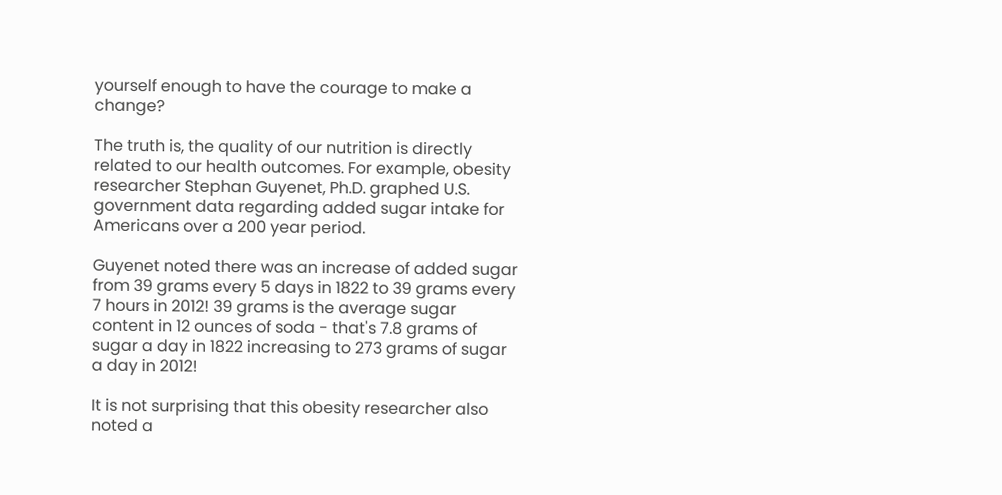yourself enough to have the courage to make a change?

The truth is, the quality of our nutrition is directly related to our health outcomes. For example, obesity researcher Stephan Guyenet, Ph.D. graphed U.S. government data regarding added sugar intake for Americans over a 200 year period.

Guyenet noted there was an increase of added sugar from 39 grams every 5 days in 1822 to 39 grams every 7 hours in 2012! 39 grams is the average sugar content in 12 ounces of soda - that's 7.8 grams of sugar a day in 1822 increasing to 273 grams of sugar a day in 2012!

It is not surprising that this obesity researcher also noted a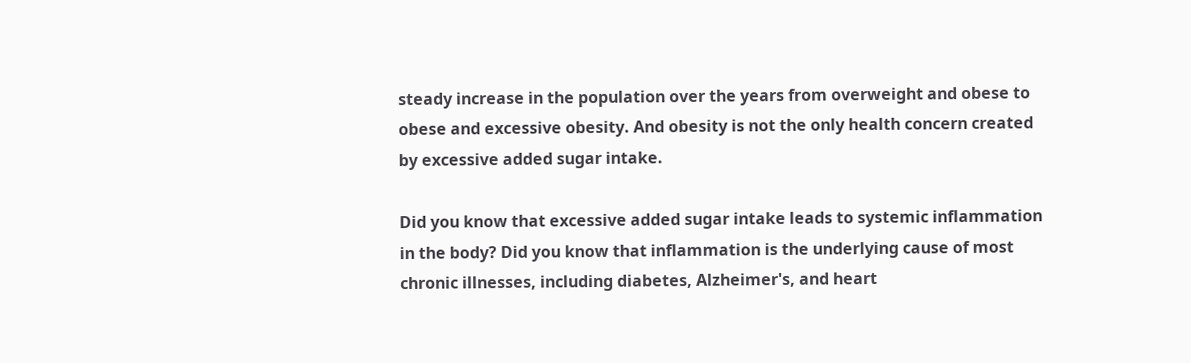steady increase in the population over the years from overweight and obese to obese and excessive obesity. And obesity is not the only health concern created by excessive added sugar intake.

Did you know that excessive added sugar intake leads to systemic inflammation in the body? Did you know that inflammation is the underlying cause of most chronic illnesses, including diabetes, Alzheimer's, and heart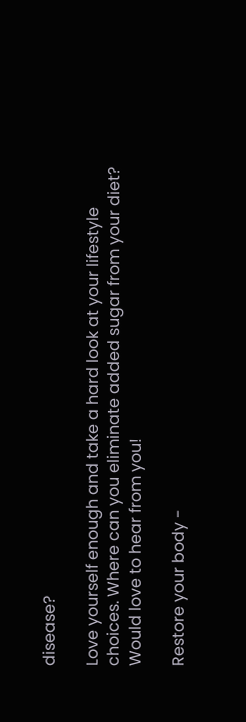disease?

Love yourself enough and take a hard look at your lifestyle choices. Where can you eliminate added sugar from your diet? Would love to hear from you!

Restore your body -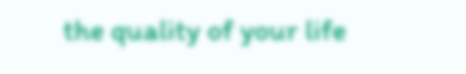the quality of your life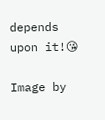depends upon it!😘

Image by